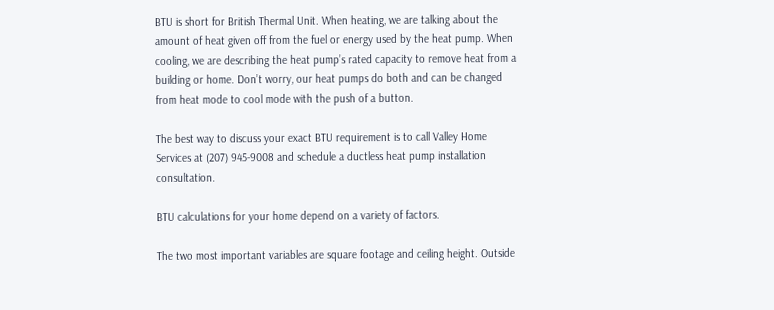BTU is short for British Thermal Unit. When heating, we are talking about the amount of heat given off from the fuel or energy used by the heat pump. When cooling, we are describing the heat pump’s rated capacity to remove heat from a building or home. Don’t worry, our heat pumps do both and can be changed from heat mode to cool mode with the push of a button.

The best way to discuss your exact BTU requirement is to call Valley Home Services at (207) 945-9008 and schedule a ductless heat pump installation consultation.

BTU calculations for your home depend on a variety of factors.

The two most important variables are square footage and ceiling height. Outside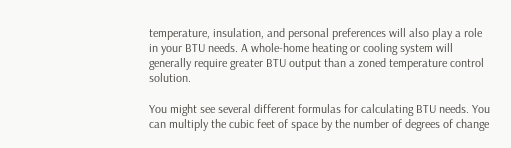temperature, insulation, and personal preferences will also play a role in your BTU needs. A whole-home heating or cooling system will generally require greater BTU output than a zoned temperature control solution.

You might see several different formulas for calculating BTU needs. You can multiply the cubic feet of space by the number of degrees of change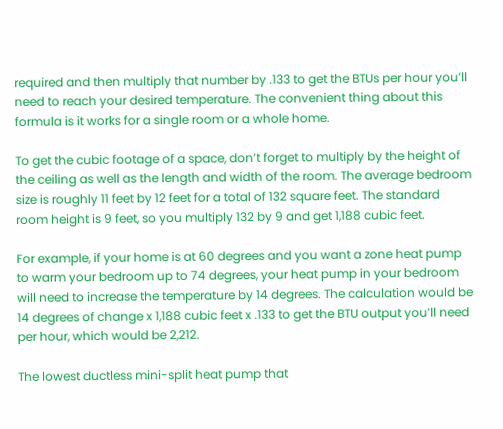required and then multiply that number by .133 to get the BTUs per hour you’ll need to reach your desired temperature. The convenient thing about this formula is it works for a single room or a whole home.

To get the cubic footage of a space, don’t forget to multiply by the height of the ceiling as well as the length and width of the room. The average bedroom size is roughly 11 feet by 12 feet for a total of 132 square feet. The standard room height is 9 feet, so you multiply 132 by 9 and get 1,188 cubic feet.

For example, if your home is at 60 degrees and you want a zone heat pump to warm your bedroom up to 74 degrees, your heat pump in your bedroom will need to increase the temperature by 14 degrees. The calculation would be 14 degrees of change x 1,188 cubic feet x .133 to get the BTU output you’ll need per hour, which would be 2,212.

The lowest ductless mini-split heat pump that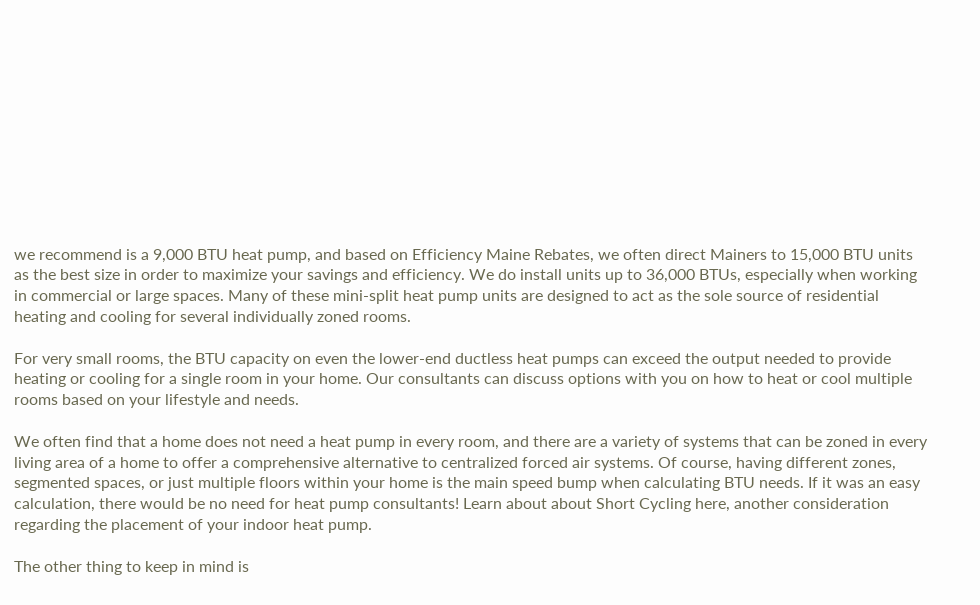we recommend is a 9,000 BTU heat pump, and based on Efficiency Maine Rebates, we often direct Mainers to 15,000 BTU units as the best size in order to maximize your savings and efficiency. We do install units up to 36,000 BTUs, especially when working in commercial or large spaces. Many of these mini-split heat pump units are designed to act as the sole source of residential heating and cooling for several individually zoned rooms.

For very small rooms, the BTU capacity on even the lower-end ductless heat pumps can exceed the output needed to provide heating or cooling for a single room in your home. Our consultants can discuss options with you on how to heat or cool multiple rooms based on your lifestyle and needs.

We often find that a home does not need a heat pump in every room, and there are a variety of systems that can be zoned in every living area of a home to offer a comprehensive alternative to centralized forced air systems. Of course, having different zones, segmented spaces, or just multiple floors within your home is the main speed bump when calculating BTU needs. If it was an easy calculation, there would be no need for heat pump consultants! Learn about about Short Cycling here, another consideration regarding the placement of your indoor heat pump.

The other thing to keep in mind is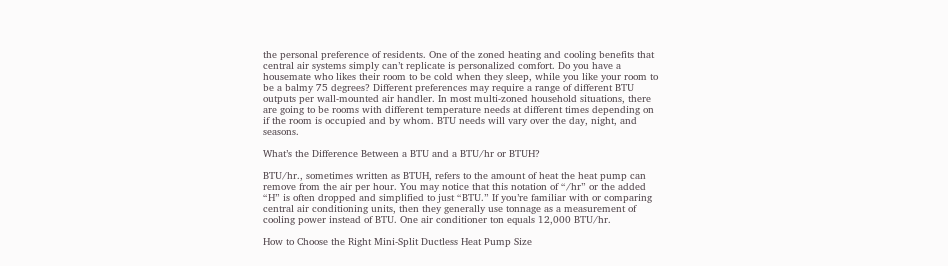the personal preference of residents. One of the zoned heating and cooling benefits that central air systems simply can’t replicate is personalized comfort. Do you have a housemate who likes their room to be cold when they sleep, while you like your room to be a balmy 75 degrees? Different preferences may require a range of different BTU outputs per wall-mounted air handler. In most multi-zoned household situations, there are going to be rooms with different temperature needs at different times depending on if the room is occupied and by whom. BTU needs will vary over the day, night, and seasons.

What’s the Difference Between a BTU and a BTU/hr or BTUH?

BTU/hr., sometimes written as BTUH, refers to the amount of heat the heat pump can remove from the air per hour. You may notice that this notation of “/hr” or the added “H” is often dropped and simplified to just “BTU.” If you’re familiar with or comparing central air conditioning units, then they generally use tonnage as a measurement of cooling power instead of BTU. One air conditioner ton equals 12,000 BTU/hr.

How to Choose the Right Mini-Split Ductless Heat Pump Size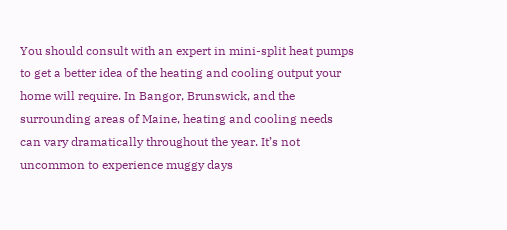You should consult with an expert in mini-split heat pumps to get a better idea of the heating and cooling output your home will require. In Bangor, Brunswick, and the surrounding areas of Maine, heating and cooling needs can vary dramatically throughout the year. It’s not uncommon to experience muggy days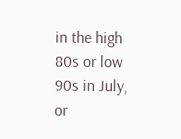in the high 80s or low 90s in July, or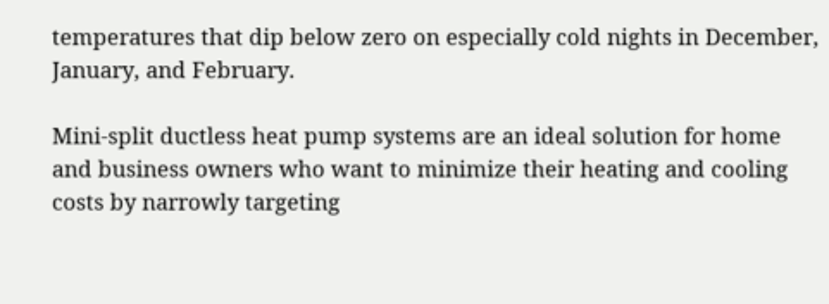temperatures that dip below zero on especially cold nights in December, January, and February.

Mini-split ductless heat pump systems are an ideal solution for home and business owners who want to minimize their heating and cooling costs by narrowly targeting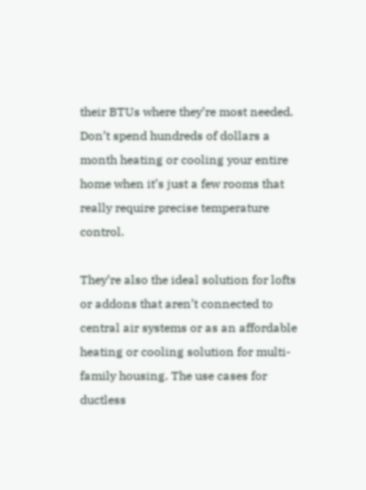their BTUs where they’re most needed. Don’t spend hundreds of dollars a month heating or cooling your entire home when it’s just a few rooms that really require precise temperature control.

They’re also the ideal solution for lofts or addons that aren’t connected to central air systems or as an affordable heating or cooling solution for multi-family housing. The use cases for ductless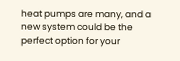heat pumps are many, and a new system could be the perfect option for your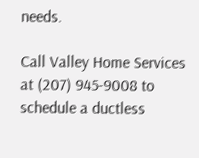needs.

Call Valley Home Services at (207) 945-9008 to schedule a ductless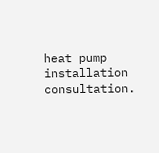heat pump installation consultation.